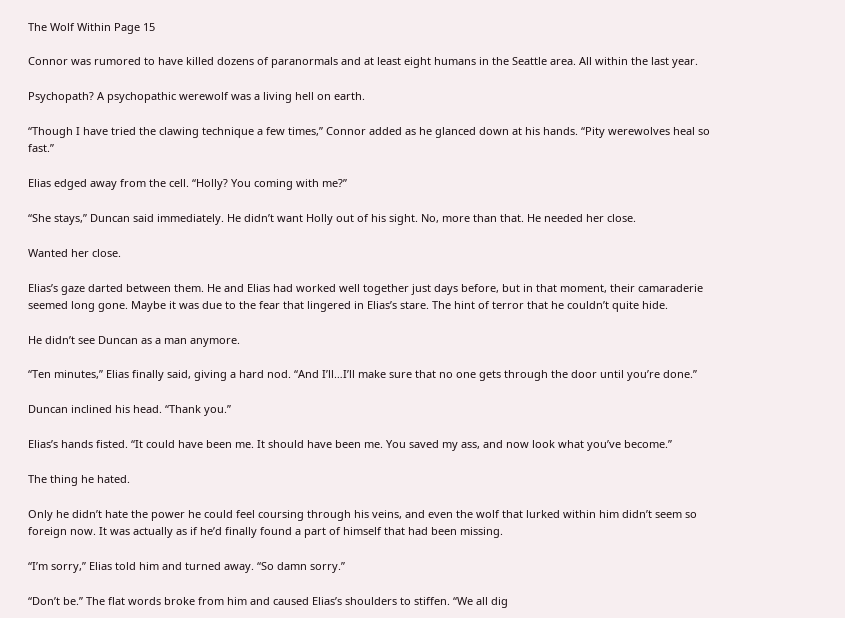The Wolf Within Page 15

Connor was rumored to have killed dozens of paranormals and at least eight humans in the Seattle area. All within the last year.

Psychopath? A psychopathic werewolf was a living hell on earth.

“Though I have tried the clawing technique a few times,” Connor added as he glanced down at his hands. “Pity werewolves heal so fast.”

Elias edged away from the cell. “Holly? You coming with me?”

“She stays,” Duncan said immediately. He didn’t want Holly out of his sight. No, more than that. He needed her close.

Wanted her close.

Elias’s gaze darted between them. He and Elias had worked well together just days before, but in that moment, their camaraderie seemed long gone. Maybe it was due to the fear that lingered in Elias’s stare. The hint of terror that he couldn’t quite hide.

He didn’t see Duncan as a man anymore.

“Ten minutes,” Elias finally said, giving a hard nod. “And I’ll…I’ll make sure that no one gets through the door until you’re done.”

Duncan inclined his head. “Thank you.”

Elias’s hands fisted. “It could have been me. It should have been me. You saved my ass, and now look what you’ve become.”

The thing he hated.

Only he didn’t hate the power he could feel coursing through his veins, and even the wolf that lurked within him didn’t seem so foreign now. It was actually as if he’d finally found a part of himself that had been missing.

“I’m sorry,” Elias told him and turned away. “So damn sorry.”

“Don’t be.” The flat words broke from him and caused Elias’s shoulders to stiffen. “We all dig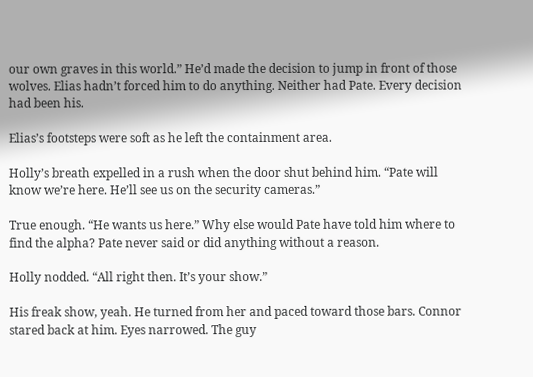our own graves in this world.” He’d made the decision to jump in front of those wolves. Elias hadn’t forced him to do anything. Neither had Pate. Every decision had been his.

Elias’s footsteps were soft as he left the containment area.

Holly’s breath expelled in a rush when the door shut behind him. “Pate will know we’re here. He’ll see us on the security cameras.”

True enough. “He wants us here.” Why else would Pate have told him where to find the alpha? Pate never said or did anything without a reason.

Holly nodded. “All right then. It’s your show.”

His freak show, yeah. He turned from her and paced toward those bars. Connor stared back at him. Eyes narrowed. The guy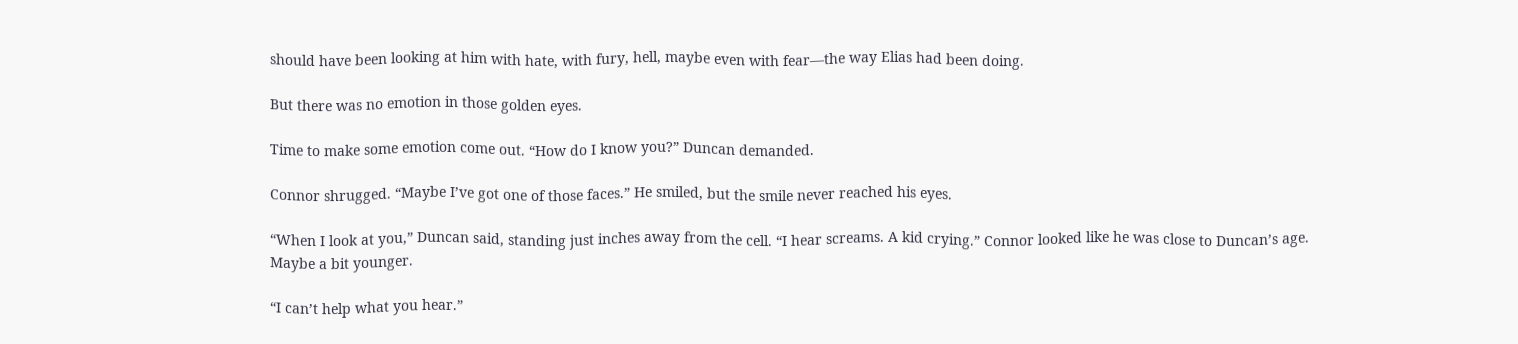should have been looking at him with hate, with fury, hell, maybe even with fear—the way Elias had been doing.

But there was no emotion in those golden eyes.

Time to make some emotion come out. “How do I know you?” Duncan demanded.

Connor shrugged. “Maybe I’ve got one of those faces.” He smiled, but the smile never reached his eyes.

“When I look at you,” Duncan said, standing just inches away from the cell. “I hear screams. A kid crying.” Connor looked like he was close to Duncan’s age. Maybe a bit younger.

“I can’t help what you hear.”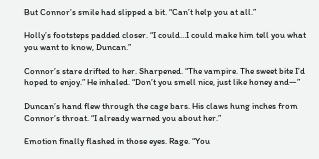But Connor’s smile had slipped a bit. “Can’t help you at all.”

Holly’s footsteps padded closer. “I could…I could make him tell you what you want to know, Duncan.”

Connor’s stare drifted to her. Sharpened. “The vampire. The sweet bite I’d hoped to enjoy.” He inhaled. “Don’t you smell nice, just like honey and—”

Duncan’s hand flew through the cage bars. His claws hung inches from Connor’s throat. “I already warned you about her.”

Emotion finally flashed in those eyes. Rage. “You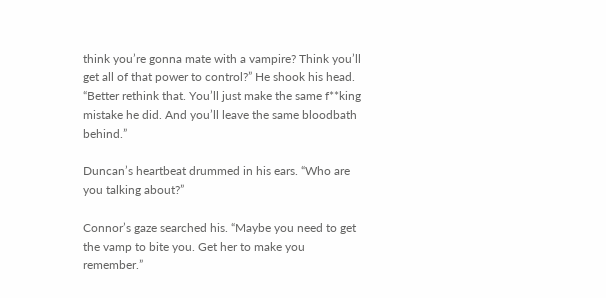think you’re gonna mate with a vampire? Think you’ll get all of that power to control?” He shook his head. “Better rethink that. You’ll just make the same f**king mistake he did. And you’ll leave the same bloodbath behind.”

Duncan’s heartbeat drummed in his ears. “Who are you talking about?”

Connor’s gaze searched his. “Maybe you need to get the vamp to bite you. Get her to make you remember.”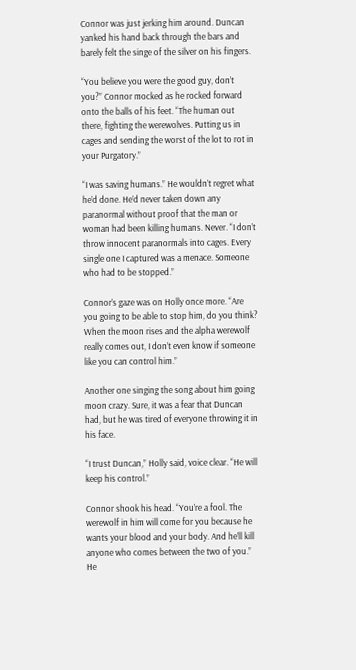Connor was just jerking him around. Duncan yanked his hand back through the bars and barely felt the singe of the silver on his fingers.

“You believe you were the good guy, don’t you?” Connor mocked as he rocked forward onto the balls of his feet. “The human out there, fighting the werewolves. Putting us in cages and sending the worst of the lot to rot in your Purgatory.”

“I was saving humans.” He wouldn’t regret what he’d done. He’d never taken down any paranormal without proof that the man or woman had been killing humans. Never. “I don’t throw innocent paranormals into cages. Every single one I captured was a menace. Someone who had to be stopped.”

Connor’s gaze was on Holly once more. “Are you going to be able to stop him, do you think? When the moon rises and the alpha werewolf really comes out, I don’t even know if someone like you can control him.”

Another one singing the song about him going moon crazy. Sure, it was a fear that Duncan had, but he was tired of everyone throwing it in his face.

“I trust Duncan,” Holly said, voice clear. “He will keep his control.”

Connor shook his head. “You’re a fool. The werewolf in him will come for you because he wants your blood and your body. And he’ll kill anyone who comes between the two of you.” He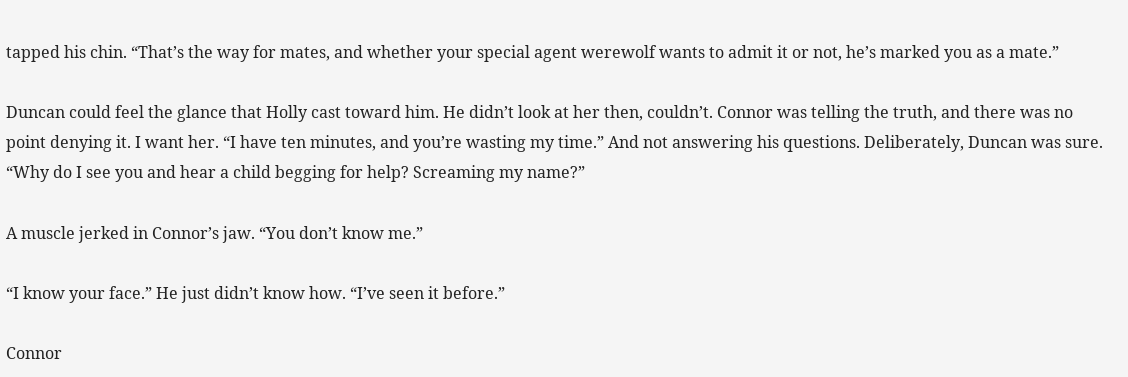tapped his chin. “That’s the way for mates, and whether your special agent werewolf wants to admit it or not, he’s marked you as a mate.”

Duncan could feel the glance that Holly cast toward him. He didn’t look at her then, couldn’t. Connor was telling the truth, and there was no point denying it. I want her. “I have ten minutes, and you’re wasting my time.” And not answering his questions. Deliberately, Duncan was sure. “Why do I see you and hear a child begging for help? Screaming my name?”

A muscle jerked in Connor’s jaw. “You don’t know me.”

“I know your face.” He just didn’t know how. “I’ve seen it before.”

Connor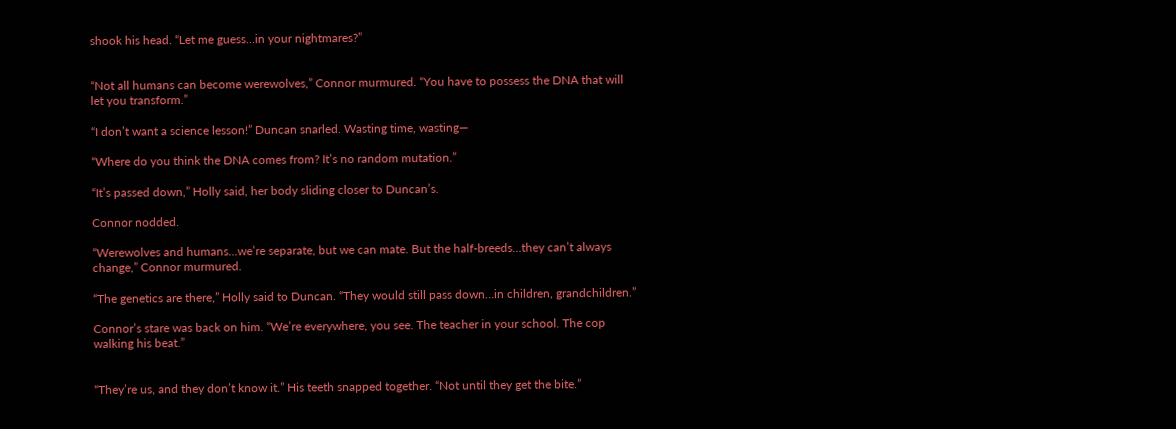shook his head. “Let me guess…in your nightmares?”


“Not all humans can become werewolves,” Connor murmured. “You have to possess the DNA that will let you transform.”

“I don’t want a science lesson!” Duncan snarled. Wasting time, wasting—

“Where do you think the DNA comes from? It’s no random mutation.”

“It’s passed down,” Holly said, her body sliding closer to Duncan’s.

Connor nodded.

“Werewolves and humans…we’re separate, but we can mate. But the half-breeds…they can’t always change,” Connor murmured.

“The genetics are there,” Holly said to Duncan. “They would still pass down…in children, grandchildren.”

Connor’s stare was back on him. “We’re everywhere, you see. The teacher in your school. The cop walking his beat.”


“They’re us, and they don’t know it.” His teeth snapped together. “Not until they get the bite.”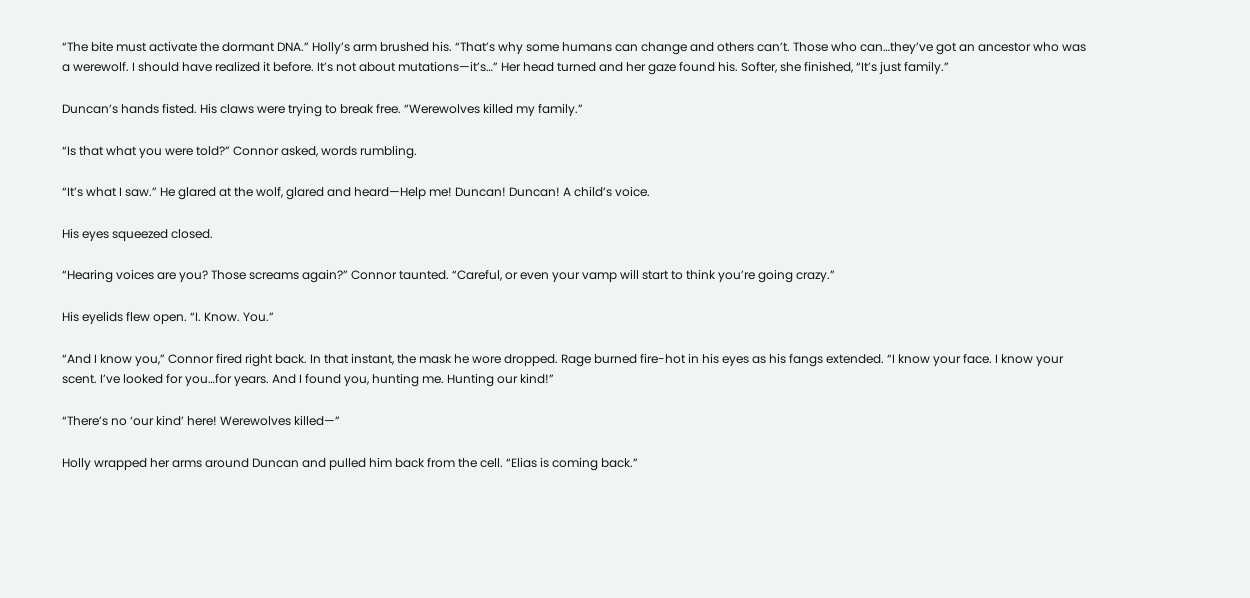“The bite must activate the dormant DNA.” Holly’s arm brushed his. “That’s why some humans can change and others can’t. Those who can…they’ve got an ancestor who was a werewolf. I should have realized it before. It’s not about mutations—it’s…” Her head turned and her gaze found his. Softer, she finished, “It’s just family.”

Duncan’s hands fisted. His claws were trying to break free. “Werewolves killed my family.”

“Is that what you were told?” Connor asked, words rumbling.

“It’s what I saw.” He glared at the wolf, glared and heard—Help me! Duncan! Duncan! A child’s voice.

His eyes squeezed closed.

“Hearing voices are you? Those screams again?” Connor taunted. “Careful, or even your vamp will start to think you’re going crazy.”

His eyelids flew open. “I. Know. You.”

“And I know you,” Connor fired right back. In that instant, the mask he wore dropped. Rage burned fire-hot in his eyes as his fangs extended. “I know your face. I know your scent. I’ve looked for you…for years. And I found you, hunting me. Hunting our kind!”

“There’s no ‘our kind’ here! Werewolves killed—”

Holly wrapped her arms around Duncan and pulled him back from the cell. “Elias is coming back.”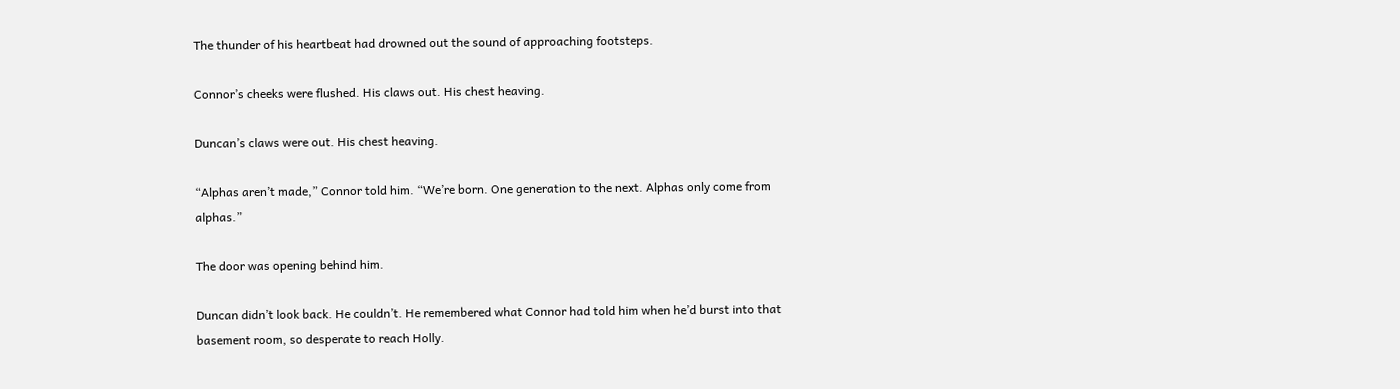The thunder of his heartbeat had drowned out the sound of approaching footsteps.

Connor’s cheeks were flushed. His claws out. His chest heaving.

Duncan’s claws were out. His chest heaving.

“Alphas aren’t made,” Connor told him. “We’re born. One generation to the next. Alphas only come from alphas.”

The door was opening behind him.

Duncan didn’t look back. He couldn’t. He remembered what Connor had told him when he’d burst into that basement room, so desperate to reach Holly.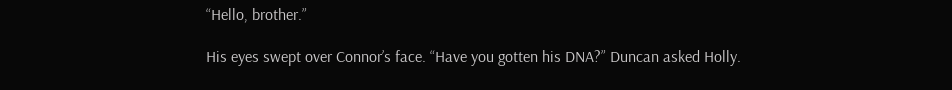“Hello, brother.”

His eyes swept over Connor’s face. “Have you gotten his DNA?” Duncan asked Holly.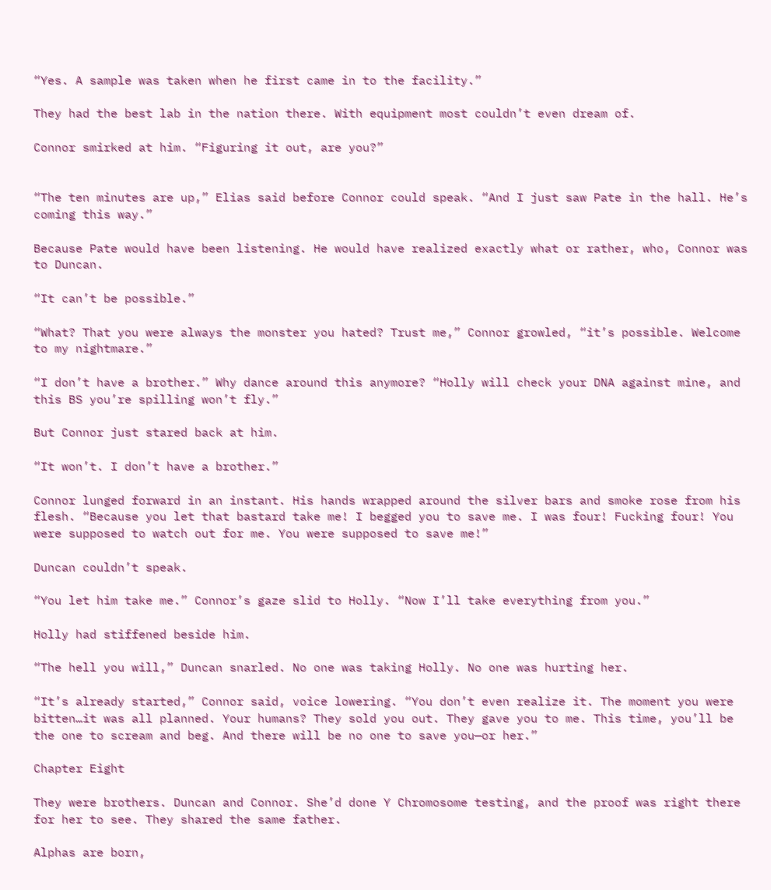“Yes. A sample was taken when he first came in to the facility.”

They had the best lab in the nation there. With equipment most couldn’t even dream of.

Connor smirked at him. “Figuring it out, are you?”


“The ten minutes are up,” Elias said before Connor could speak. “And I just saw Pate in the hall. He’s coming this way.”

Because Pate would have been listening. He would have realized exactly what or rather, who, Connor was to Duncan.

“It can’t be possible.”

“What? That you were always the monster you hated? Trust me,” Connor growled, “it’s possible. Welcome to my nightmare.”

“I don’t have a brother.” Why dance around this anymore? “Holly will check your DNA against mine, and this BS you’re spilling won’t fly.”

But Connor just stared back at him.

“It won’t. I don’t have a brother.”

Connor lunged forward in an instant. His hands wrapped around the silver bars and smoke rose from his flesh. “Because you let that bastard take me! I begged you to save me. I was four! Fucking four! You were supposed to watch out for me. You were supposed to save me!”

Duncan couldn’t speak.

“You let him take me.” Connor’s gaze slid to Holly. “Now I’ll take everything from you.”

Holly had stiffened beside him.

“The hell you will,” Duncan snarled. No one was taking Holly. No one was hurting her.

“It’s already started,” Connor said, voice lowering. “You don’t even realize it. The moment you were bitten…it was all planned. Your humans? They sold you out. They gave you to me. This time, you’ll be the one to scream and beg. And there will be no one to save you—or her.”

Chapter Eight

They were brothers. Duncan and Connor. She’d done Y Chromosome testing, and the proof was right there for her to see. They shared the same father.

Alphas are born,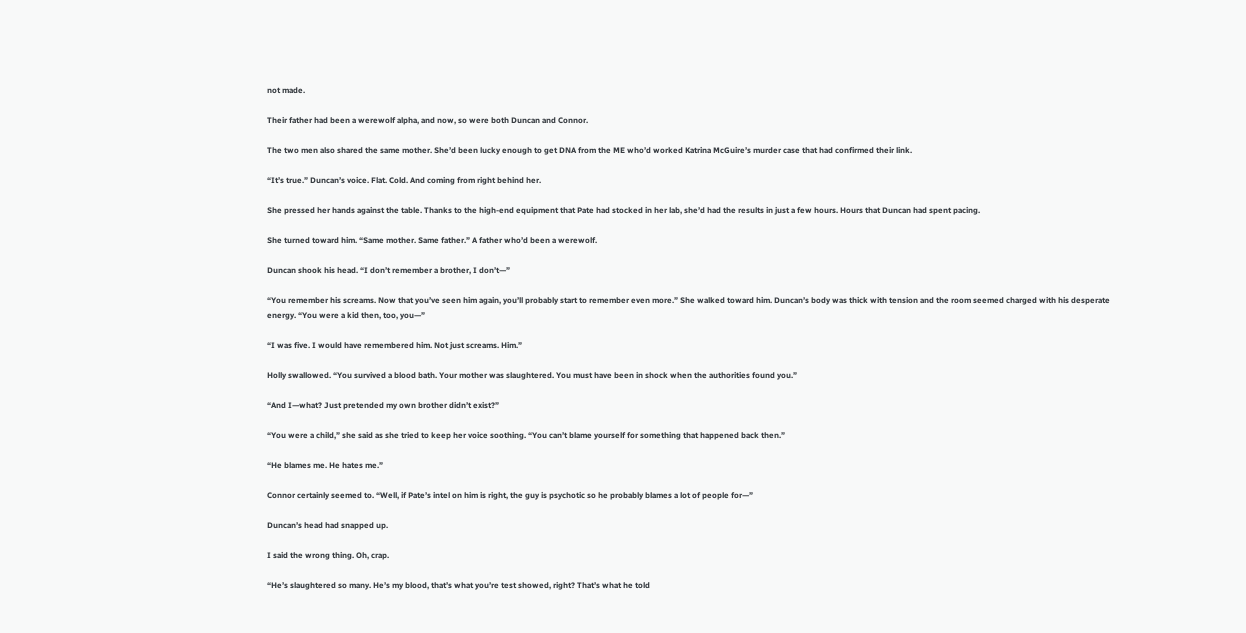not made.

Their father had been a werewolf alpha, and now, so were both Duncan and Connor.

The two men also shared the same mother. She’d been lucky enough to get DNA from the ME who’d worked Katrina McGuire’s murder case that had confirmed their link.

“It’s true.” Duncan’s voice. Flat. Cold. And coming from right behind her.

She pressed her hands against the table. Thanks to the high-end equipment that Pate had stocked in her lab, she’d had the results in just a few hours. Hours that Duncan had spent pacing.

She turned toward him. “Same mother. Same father.” A father who’d been a werewolf.

Duncan shook his head. “I don’t remember a brother, I don’t—”

“You remember his screams. Now that you’ve seen him again, you’ll probably start to remember even more.” She walked toward him. Duncan’s body was thick with tension and the room seemed charged with his desperate energy. “You were a kid then, too, you—”

“I was five. I would have remembered him. Not just screams. Him.”

Holly swallowed. “You survived a blood bath. Your mother was slaughtered. You must have been in shock when the authorities found you.”

“And I—what? Just pretended my own brother didn’t exist?”

“You were a child,” she said as she tried to keep her voice soothing. “You can’t blame yourself for something that happened back then.”

“He blames me. He hates me.”

Connor certainly seemed to. “Well, if Pate’s intel on him is right, the guy is psychotic so he probably blames a lot of people for—”

Duncan’s head had snapped up.

I said the wrong thing. Oh, crap.

“He’s slaughtered so many. He’s my blood, that’s what you’re test showed, right? That’s what he told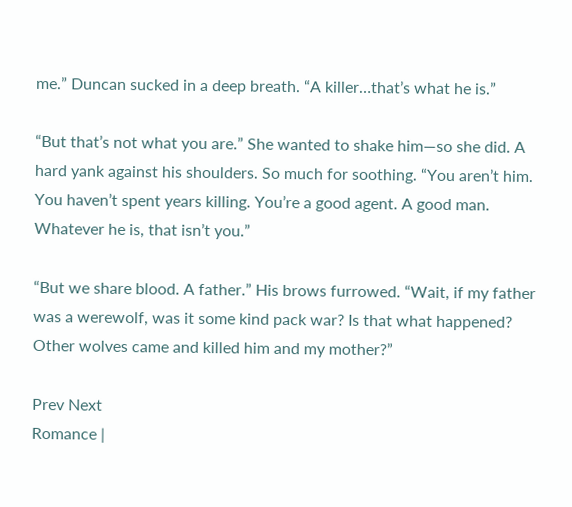me.” Duncan sucked in a deep breath. “A killer…that’s what he is.”

“But that’s not what you are.” She wanted to shake him—so she did. A hard yank against his shoulders. So much for soothing. “You aren’t him. You haven’t spent years killing. You’re a good agent. A good man. Whatever he is, that isn’t you.”

“But we share blood. A father.” His brows furrowed. “Wait, if my father was a werewolf, was it some kind pack war? Is that what happened? Other wolves came and killed him and my mother?”

Prev Next
Romance |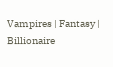Vampires | Fantasy | Billionaire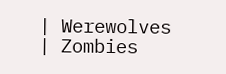| Werewolves | Zombies